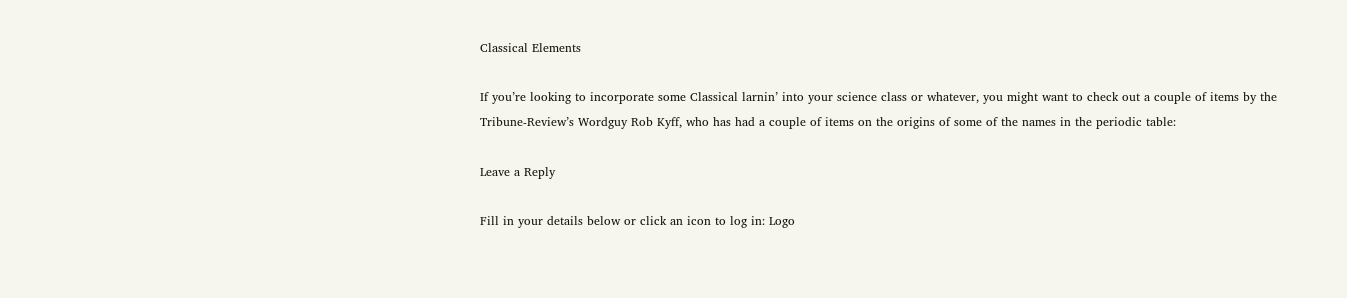Classical Elements

If you’re looking to incorporate some Classical larnin’ into your science class or whatever, you might want to check out a couple of items by the Tribune-Review’s Wordguy Rob Kyff, who has had a couple of items on the origins of some of the names in the periodic table:

Leave a Reply

Fill in your details below or click an icon to log in: Logo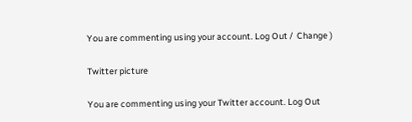You are commenting using your account. Log Out /  Change )

Twitter picture

You are commenting using your Twitter account. Log Out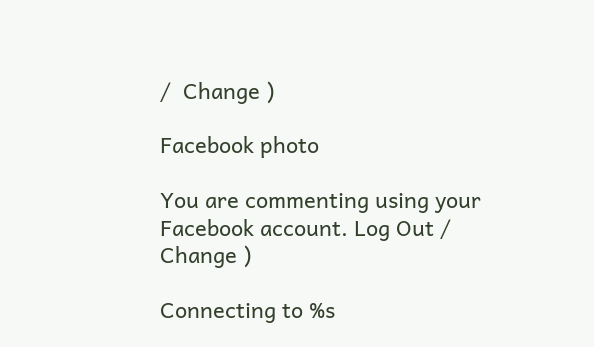/  Change )

Facebook photo

You are commenting using your Facebook account. Log Out /  Change )

Connecting to %s